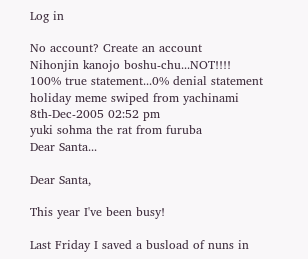Log in

No account? Create an account
Nihonjin kanojo boshu-chu...NOT!!!!
100% true statement...0% denial statement
holiday meme swiped from yachinami
8th-Dec-2005 02:52 pm
yuki sohma the rat from furuba
Dear Santa...

Dear Santa,

This year I've been busy!

Last Friday I saved a busload of nuns in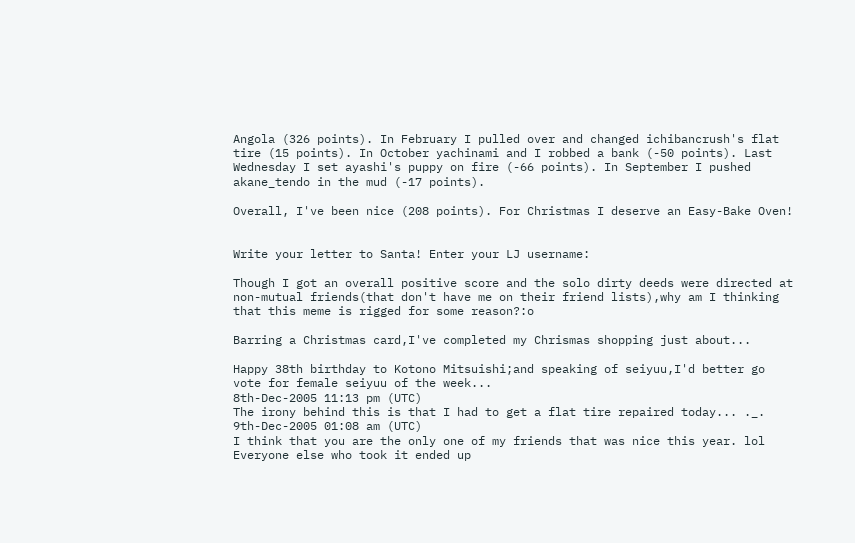Angola (326 points). In February I pulled over and changed ichibancrush's flat tire (15 points). In October yachinami and I robbed a bank (-50 points). Last Wednesday I set ayashi's puppy on fire (-66 points). In September I pushed akane_tendo in the mud (-17 points).

Overall, I've been nice (208 points). For Christmas I deserve an Easy-Bake Oven!


Write your letter to Santa! Enter your LJ username:

Though I got an overall positive score and the solo dirty deeds were directed at non-mutual friends(that don't have me on their friend lists),why am I thinking that this meme is rigged for some reason?:o

Barring a Christmas card,I've completed my Chrismas shopping just about...

Happy 38th birthday to Kotono Mitsuishi;and speaking of seiyuu,I'd better go vote for female seiyuu of the week...
8th-Dec-2005 11:13 pm (UTC)
The irony behind this is that I had to get a flat tire repaired today... ._.
9th-Dec-2005 01:08 am (UTC)
I think that you are the only one of my friends that was nice this year. lol Everyone else who took it ended up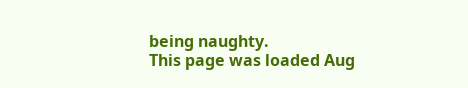being naughty.
This page was loaded Aug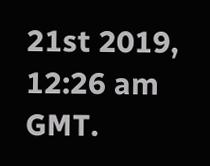21st 2019, 12:26 am GMT.